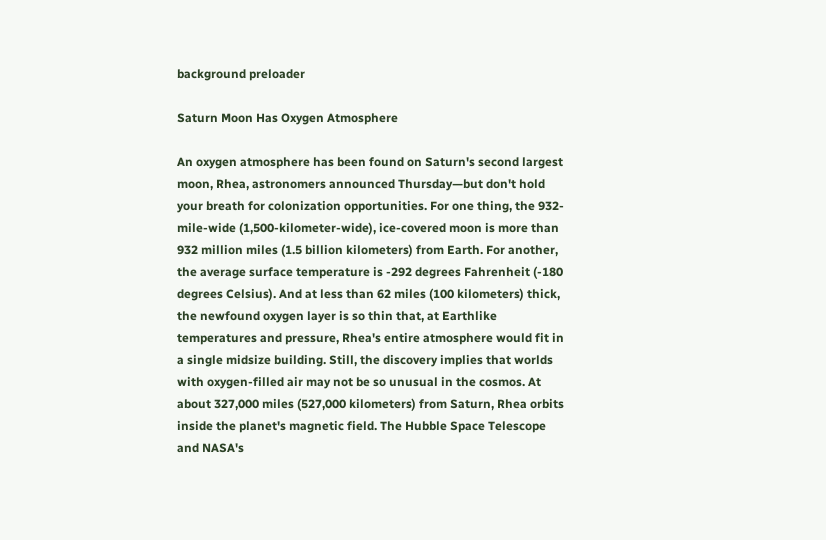background preloader

Saturn Moon Has Oxygen Atmosphere

An oxygen atmosphere has been found on Saturn's second largest moon, Rhea, astronomers announced Thursday—but don't hold your breath for colonization opportunities. For one thing, the 932-mile-wide (1,500-kilometer-wide), ice-covered moon is more than 932 million miles (1.5 billion kilometers) from Earth. For another, the average surface temperature is -292 degrees Fahrenheit (-180 degrees Celsius). And at less than 62 miles (100 kilometers) thick, the newfound oxygen layer is so thin that, at Earthlike temperatures and pressure, Rhea's entire atmosphere would fit in a single midsize building. Still, the discovery implies that worlds with oxygen-filled air may not be so unusual in the cosmos. At about 327,000 miles (527,000 kilometers) from Saturn, Rhea orbits inside the planet's magnetic field. The Hubble Space Telescope and NASA's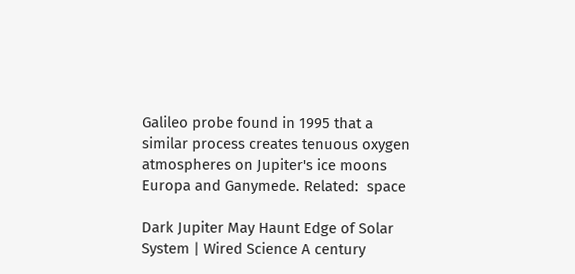Galileo probe found in 1995 that a similar process creates tenuous oxygen atmospheres on Jupiter's ice moons Europa and Ganymede. Related:  space

Dark Jupiter May Haunt Edge of Solar System | Wired Science A century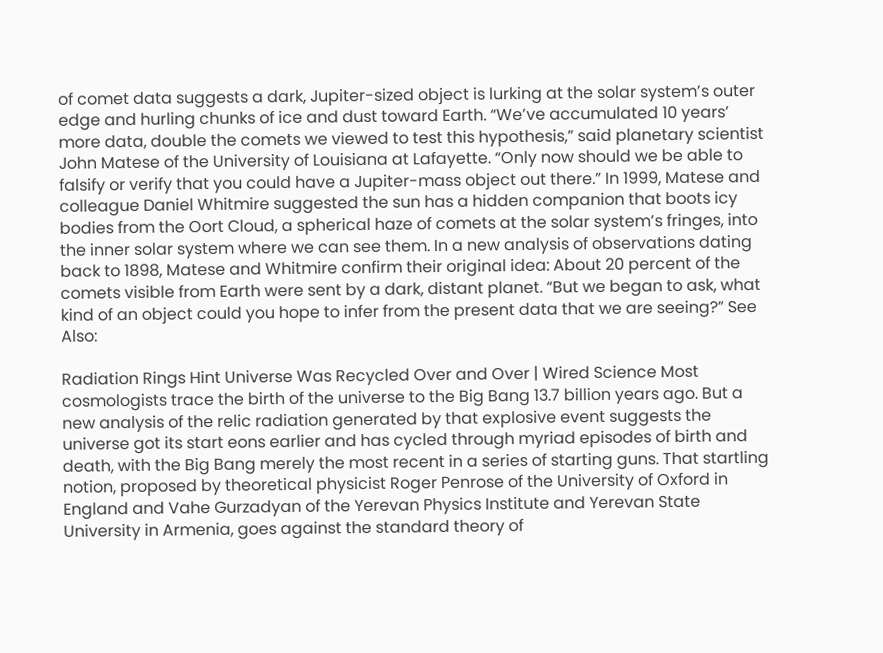of comet data suggests a dark, Jupiter-sized object is lurking at the solar system’s outer edge and hurling chunks of ice and dust toward Earth. “We’ve accumulated 10 years’ more data, double the comets we viewed to test this hypothesis,” said planetary scientist John Matese of the University of Louisiana at Lafayette. “Only now should we be able to falsify or verify that you could have a Jupiter-mass object out there.” In 1999, Matese and colleague Daniel Whitmire suggested the sun has a hidden companion that boots icy bodies from the Oort Cloud, a spherical haze of comets at the solar system’s fringes, into the inner solar system where we can see them. In a new analysis of observations dating back to 1898, Matese and Whitmire confirm their original idea: About 20 percent of the comets visible from Earth were sent by a dark, distant planet. “But we began to ask, what kind of an object could you hope to infer from the present data that we are seeing?” See Also:

Radiation Rings Hint Universe Was Recycled Over and Over | Wired Science Most cosmologists trace the birth of the universe to the Big Bang 13.7 billion years ago. But a new analysis of the relic radiation generated by that explosive event suggests the universe got its start eons earlier and has cycled through myriad episodes of birth and death, with the Big Bang merely the most recent in a series of starting guns. That startling notion, proposed by theoretical physicist Roger Penrose of the University of Oxford in England and Vahe Gurzadyan of the Yerevan Physics Institute and Yerevan State University in Armenia, goes against the standard theory of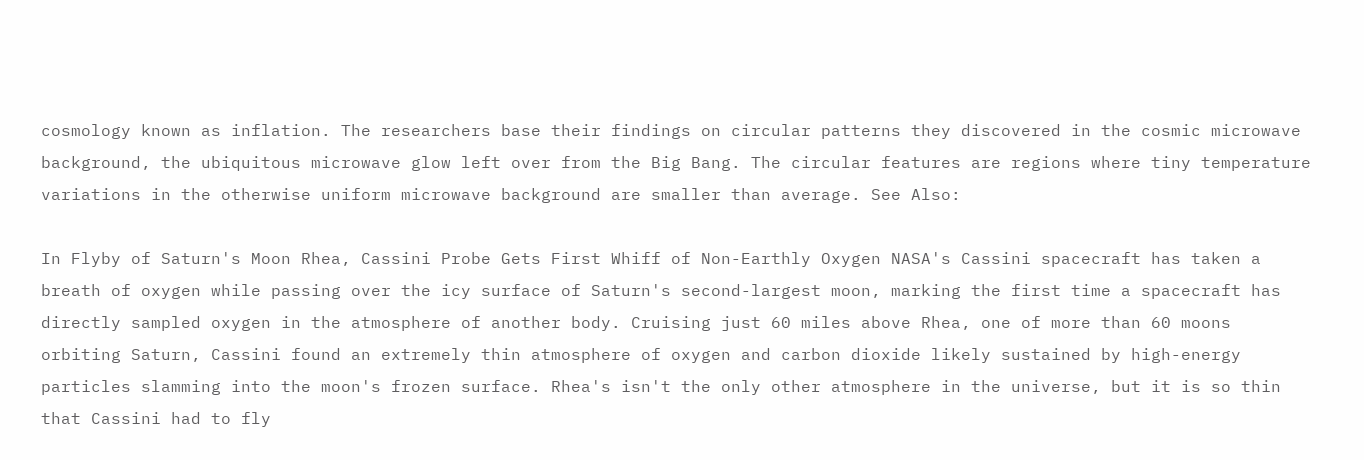cosmology known as inflation. The researchers base their findings on circular patterns they discovered in the cosmic microwave background, the ubiquitous microwave glow left over from the Big Bang. The circular features are regions where tiny temperature variations in the otherwise uniform microwave background are smaller than average. See Also:

In Flyby of Saturn's Moon Rhea, Cassini Probe Gets First Whiff of Non-Earthly Oxygen NASA's Cassini spacecraft has taken a breath of oxygen while passing over the icy surface of Saturn's second-largest moon, marking the first time a spacecraft has directly sampled oxygen in the atmosphere of another body. Cruising just 60 miles above Rhea, one of more than 60 moons orbiting Saturn, Cassini found an extremely thin atmosphere of oxygen and carbon dioxide likely sustained by high-energy particles slamming into the moon's frozen surface. Rhea's isn't the only other atmosphere in the universe, but it is so thin that Cassini had to fly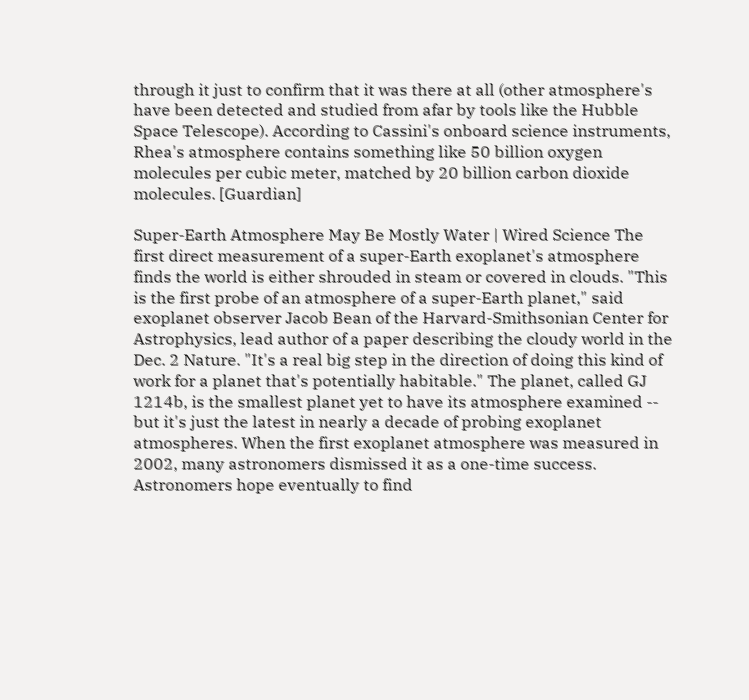through it just to confirm that it was there at all (other atmosphere's have been detected and studied from afar by tools like the Hubble Space Telescope). According to Cassini's onboard science instruments, Rhea's atmosphere contains something like 50 billion oxygen molecules per cubic meter, matched by 20 billion carbon dioxide molecules. [Guardian]

Super-Earth Atmosphere May Be Mostly Water | Wired Science The first direct measurement of a super-Earth exoplanet's atmosphere finds the world is either shrouded in steam or covered in clouds. "This is the first probe of an atmosphere of a super-Earth planet," said exoplanet observer Jacob Bean of the Harvard-Smithsonian Center for Astrophysics, lead author of a paper describing the cloudy world in the Dec. 2 Nature. "It's a real big step in the direction of doing this kind of work for a planet that's potentially habitable." The planet, called GJ 1214b, is the smallest planet yet to have its atmosphere examined -- but it's just the latest in nearly a decade of probing exoplanet atmospheres. When the first exoplanet atmosphere was measured in 2002, many astronomers dismissed it as a one-time success. Astronomers hope eventually to find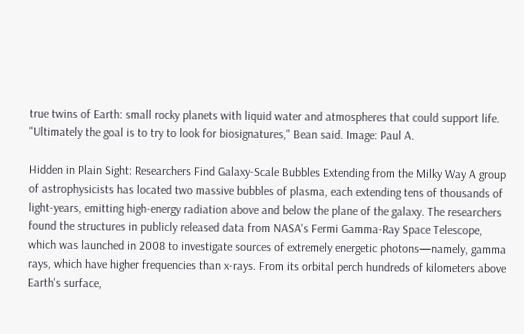true twins of Earth: small rocky planets with liquid water and atmospheres that could support life. "Ultimately the goal is to try to look for biosignatures," Bean said. Image: Paul A.

Hidden in Plain Sight: Researchers Find Galaxy-Scale Bubbles Extending from the Milky Way A group of astrophysicists has located two massive bubbles of plasma, each extending tens of thousands of light-years, emitting high-energy radiation above and below the plane of the galaxy. The researchers found the structures in publicly released data from NASA's Fermi Gamma-Ray Space Telescope, which was launched in 2008 to investigate sources of extremely energetic photons—namely, gamma rays, which have higher frequencies than x-rays. From its orbital perch hundreds of kilometers above Earth's surface,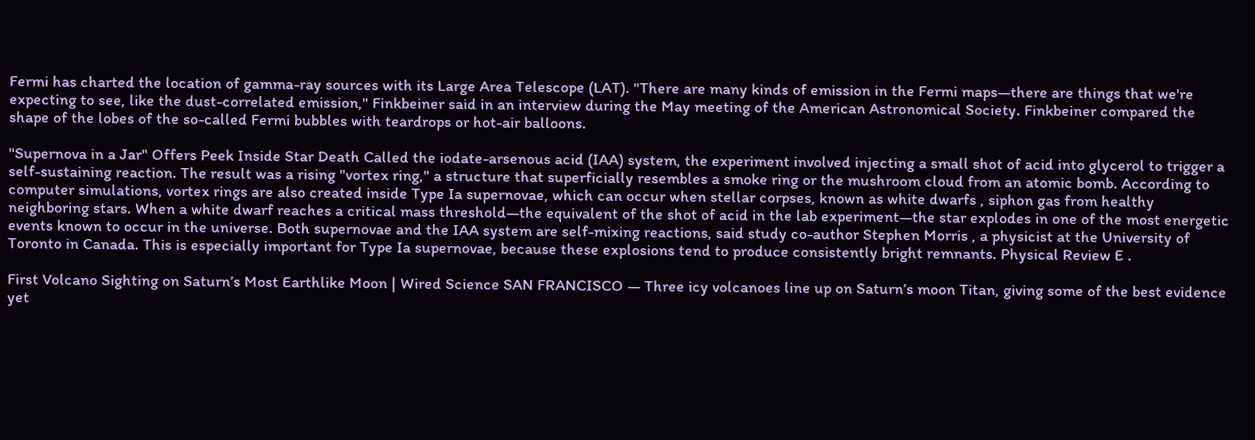Fermi has charted the location of gamma-ray sources with its Large Area Telescope (LAT). "There are many kinds of emission in the Fermi maps—there are things that we're expecting to see, like the dust-correlated emission," Finkbeiner said in an interview during the May meeting of the American Astronomical Society. Finkbeiner compared the shape of the lobes of the so-called Fermi bubbles with teardrops or hot-air balloons.

"Supernova in a Jar" Offers Peek Inside Star Death Called the iodate-arsenous acid (IAA) system, the experiment involved injecting a small shot of acid into glycerol to trigger a self-sustaining reaction. The result was a rising "vortex ring," a structure that superficially resembles a smoke ring or the mushroom cloud from an atomic bomb. According to computer simulations, vortex rings are also created inside Type Ia supernovae, which can occur when stellar corpses, known as white dwarfs , siphon gas from healthy neighboring stars. When a white dwarf reaches a critical mass threshold—the equivalent of the shot of acid in the lab experiment—the star explodes in one of the most energetic events known to occur in the universe. Both supernovae and the IAA system are self-mixing reactions, said study co-author Stephen Morris , a physicist at the University of Toronto in Canada. This is especially important for Type Ia supernovae, because these explosions tend to produce consistently bright remnants. Physical Review E .

First Volcano Sighting on Saturn’s Most Earthlike Moon | Wired Science SAN FRANCISCO — Three icy volcanoes line up on Saturn’s moon Titan, giving some of the best evidence yet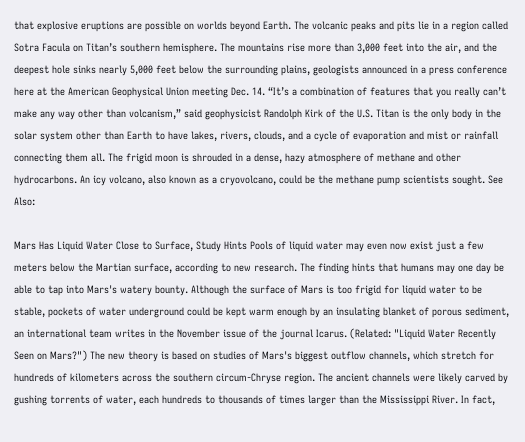that explosive eruptions are possible on worlds beyond Earth. The volcanic peaks and pits lie in a region called Sotra Facula on Titan’s southern hemisphere. The mountains rise more than 3,000 feet into the air, and the deepest hole sinks nearly 5,000 feet below the surrounding plains, geologists announced in a press conference here at the American Geophysical Union meeting Dec. 14. “It’s a combination of features that you really can’t make any way other than volcanism,” said geophysicist Randolph Kirk of the U.S. Titan is the only body in the solar system other than Earth to have lakes, rivers, clouds, and a cycle of evaporation and mist or rainfall connecting them all. The frigid moon is shrouded in a dense, hazy atmosphere of methane and other hydrocarbons. An icy volcano, also known as a cryovolcano, could be the methane pump scientists sought. See Also:

Mars Has Liquid Water Close to Surface, Study Hints Pools of liquid water may even now exist just a few meters below the Martian surface, according to new research. The finding hints that humans may one day be able to tap into Mars's watery bounty. Although the surface of Mars is too frigid for liquid water to be stable, pockets of water underground could be kept warm enough by an insulating blanket of porous sediment, an international team writes in the November issue of the journal Icarus. (Related: "Liquid Water Recently Seen on Mars?") The new theory is based on studies of Mars's biggest outflow channels, which stretch for hundreds of kilometers across the southern circum-Chryse region. The ancient channels were likely carved by gushing torrents of water, each hundreds to thousands of times larger than the Mississippi River. In fact,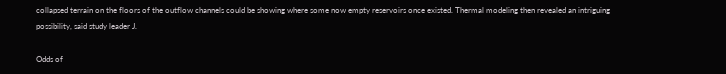collapsed terrain on the floors of the outflow channels could be showing where some now empty reservoirs once existed. Thermal modeling then revealed an intriguing possibility, said study leader J.

Odds of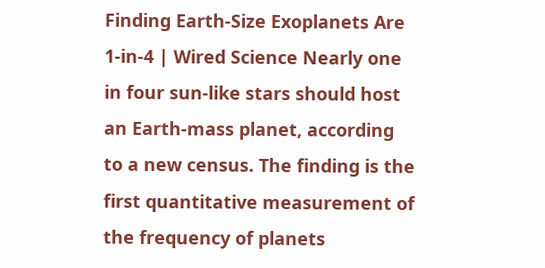Finding Earth-Size Exoplanets Are 1-in-4 | Wired Science Nearly one in four sun-like stars should host an Earth-mass planet, according to a new census. The finding is the first quantitative measurement of the frequency of planets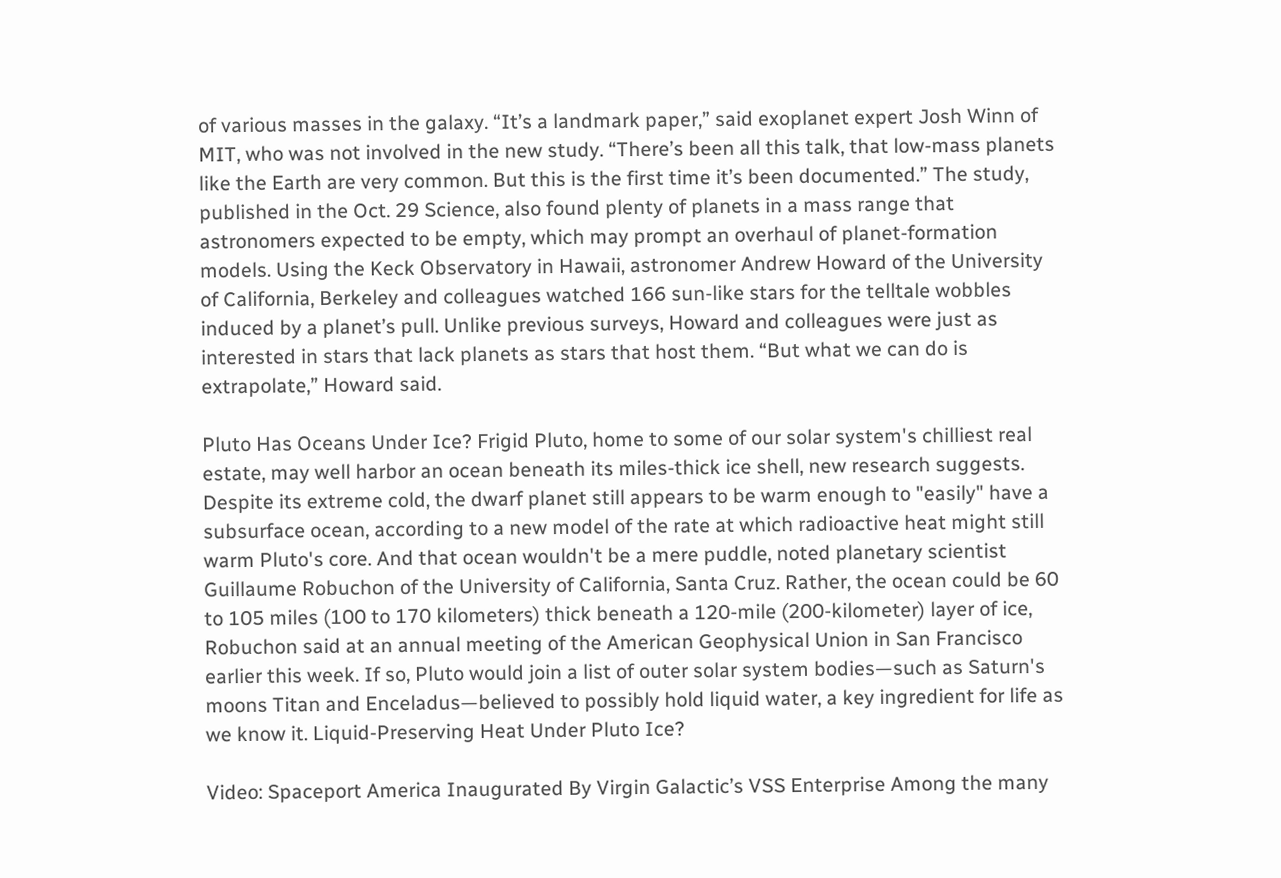of various masses in the galaxy. “It’s a landmark paper,” said exoplanet expert Josh Winn of MIT, who was not involved in the new study. “There’s been all this talk, that low-mass planets like the Earth are very common. But this is the first time it’s been documented.” The study, published in the Oct. 29 Science, also found plenty of planets in a mass range that astronomers expected to be empty, which may prompt an overhaul of planet-formation models. Using the Keck Observatory in Hawaii, astronomer Andrew Howard of the University of California, Berkeley and colleagues watched 166 sun-like stars for the telltale wobbles induced by a planet’s pull. Unlike previous surveys, Howard and colleagues were just as interested in stars that lack planets as stars that host them. “But what we can do is extrapolate,” Howard said.

Pluto Has Oceans Under Ice? Frigid Pluto, home to some of our solar system's chilliest real estate, may well harbor an ocean beneath its miles-thick ice shell, new research suggests. Despite its extreme cold, the dwarf planet still appears to be warm enough to "easily" have a subsurface ocean, according to a new model of the rate at which radioactive heat might still warm Pluto's core. And that ocean wouldn't be a mere puddle, noted planetary scientist Guillaume Robuchon of the University of California, Santa Cruz. Rather, the ocean could be 60 to 105 miles (100 to 170 kilometers) thick beneath a 120-mile (200-kilometer) layer of ice, Robuchon said at an annual meeting of the American Geophysical Union in San Francisco earlier this week. If so, Pluto would join a list of outer solar system bodies—such as Saturn's moons Titan and Enceladus—believed to possibly hold liquid water, a key ingredient for life as we know it. Liquid-Preserving Heat Under Pluto Ice?

Video: Spaceport America Inaugurated By Virgin Galactic’s VSS Enterprise Among the many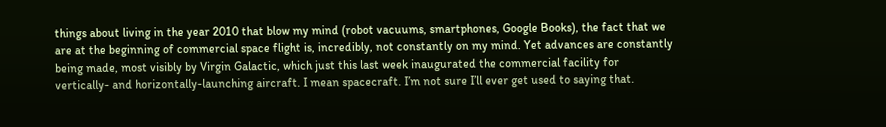things about living in the year 2010 that blow my mind (robot vacuums, smartphones, Google Books), the fact that we are at the beginning of commercial space flight is, incredibly, not constantly on my mind. Yet advances are constantly being made, most visibly by Virgin Galactic, which just this last week inaugurated the commercial facility for vertically- and horizontally-launching aircraft. I mean spacecraft. I’m not sure I’ll ever get used to saying that.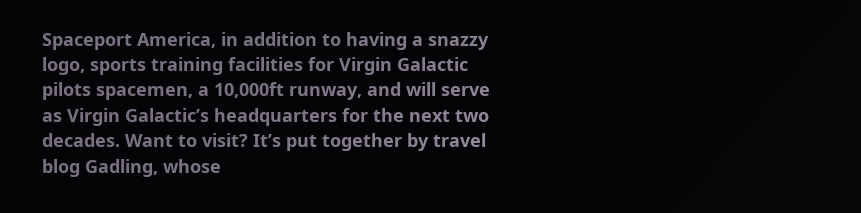Spaceport America, in addition to having a snazzy logo, sports training facilities for Virgin Galactic pilots spacemen, a 10,000ft runway, and will serve as Virgin Galactic’s headquarters for the next two decades. Want to visit? It’s put together by travel blog Gadling, whose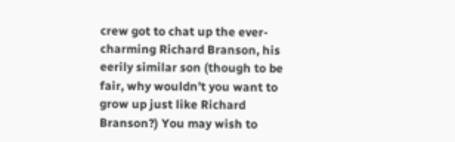crew got to chat up the ever-charming Richard Branson, his eerily similar son (though to be fair, why wouldn’t you want to grow up just like Richard Branson?) You may wish to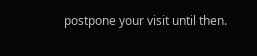postpone your visit until then.